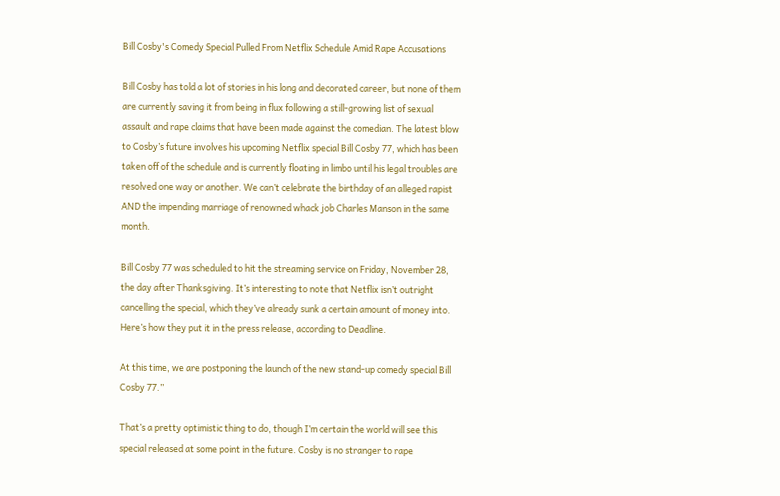Bill Cosby's Comedy Special Pulled From Netflix Schedule Amid Rape Accusations

Bill Cosby has told a lot of stories in his long and decorated career, but none of them are currently saving it from being in flux following a still-growing list of sexual assault and rape claims that have been made against the comedian. The latest blow to Cosby’s future involves his upcoming Netflix special Bill Cosby 77, which has been taken off of the schedule and is currently floating in limbo until his legal troubles are resolved one way or another. We can’t celebrate the birthday of an alleged rapist AND the impending marriage of renowned whack job Charles Manson in the same month.

Bill Cosby 77 was scheduled to hit the streaming service on Friday, November 28, the day after Thanksgiving. It’s interesting to note that Netflix isn’t outright cancelling the special, which they’ve already sunk a certain amount of money into. Here’s how they put it in the press release, according to Deadline.

At this time, we are postponing the launch of the new stand-up comedy special Bill Cosby 77.”

That’s a pretty optimistic thing to do, though I’m certain the world will see this special released at some point in the future. Cosby is no stranger to rape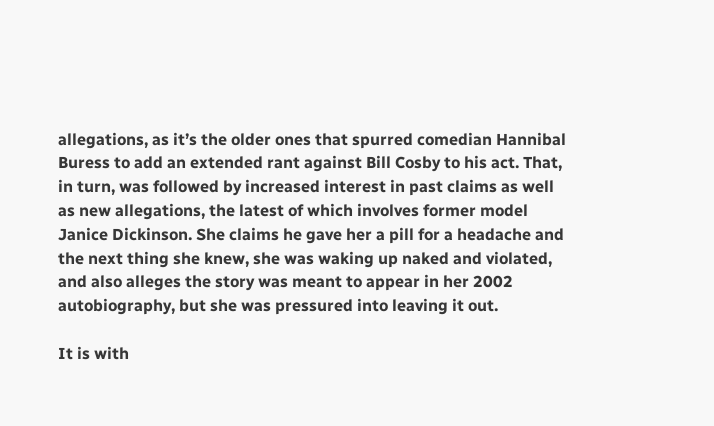allegations, as it’s the older ones that spurred comedian Hannibal Buress to add an extended rant against Bill Cosby to his act. That, in turn, was followed by increased interest in past claims as well as new allegations, the latest of which involves former model Janice Dickinson. She claims he gave her a pill for a headache and the next thing she knew, she was waking up naked and violated, and also alleges the story was meant to appear in her 2002 autobiography, but she was pressured into leaving it out.

It is with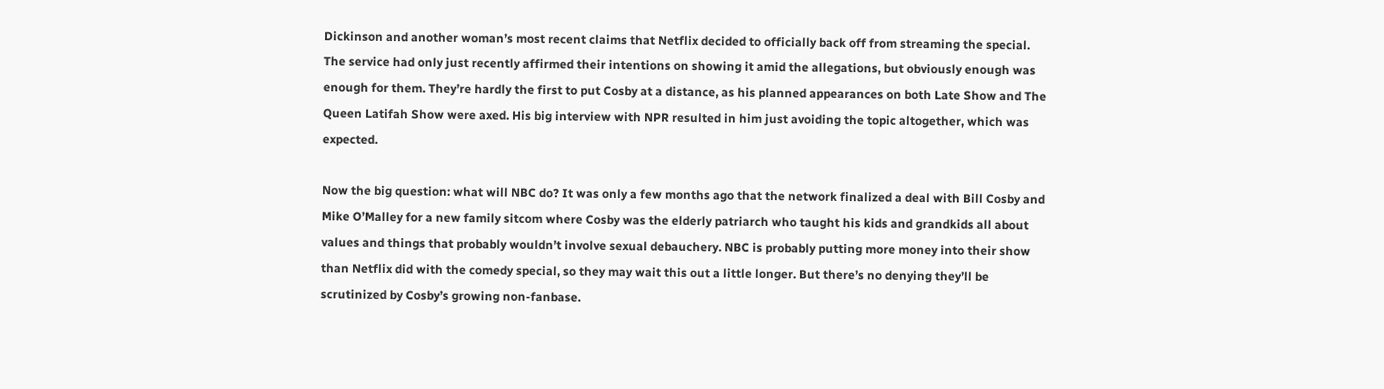Dickinson and another woman’s most recent claims that Netflix decided to officially back off from streaming the special. The service had only just recently affirmed their intentions on showing it amid the allegations, but obviously enough was enough for them. They’re hardly the first to put Cosby at a distance, as his planned appearances on both Late Show and The Queen Latifah Show were axed. His big interview with NPR resulted in him just avoiding the topic altogether, which was expected.

Now the big question: what will NBC do? It was only a few months ago that the network finalized a deal with Bill Cosby and Mike O’Malley for a new family sitcom where Cosby was the elderly patriarch who taught his kids and grandkids all about values and things that probably wouldn’t involve sexual debauchery. NBC is probably putting more money into their show than Netflix did with the comedy special, so they may wait this out a little longer. But there’s no denying they’ll be scrutinized by Cosby’s growing non-fanbase.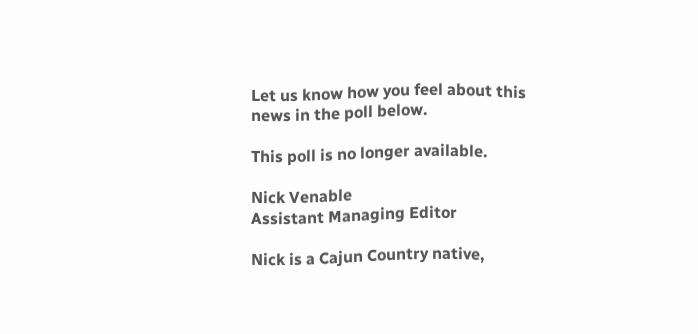Let us know how you feel about this news in the poll below.

This poll is no longer available.

Nick Venable
Assistant Managing Editor

Nick is a Cajun Country native,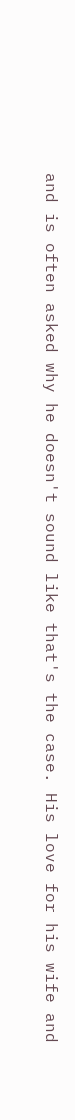and is often asked why he doesn't sound like that's the case. His love for his wife and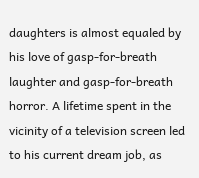daughters is almost equaled by his love of gasp-for-breath laughter and gasp-for-breath horror. A lifetime spent in the vicinity of a television screen led to his current dream job, as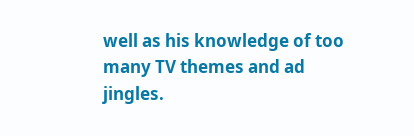well as his knowledge of too many TV themes and ad jingles.